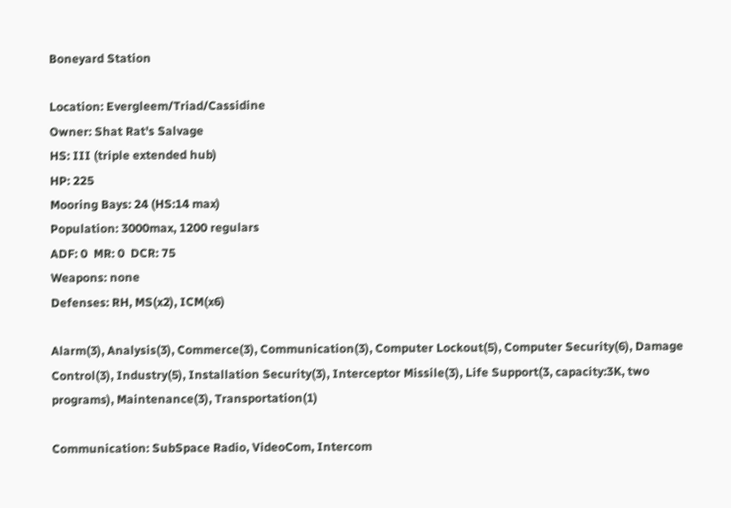Boneyard Station

Location: Evergleem/Triad/Cassidine
Owner: Shat Rat's Salvage
HS: III (triple extended hub)
HP: 225
Mooring Bays: 24 (HS:14 max)
Population: 3000max, 1200 regulars
ADF: 0  MR: 0  DCR: 75
Weapons: none
Defenses: RH, MS(x2), ICM(x6)

Alarm(3), Analysis(3), Commerce(3), Communication(3), Computer Lockout(5), Computer Security(6), Damage Control(3), Industry(5), Installation Security(3), Interceptor Missile(3), Life Support(3, capacity:3K, two programs), Maintenance(3), Transportation(1)

Communication: SubSpace Radio, VideoCom, Intercom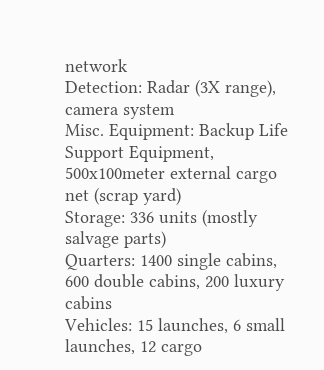network
Detection: Radar (3X range), camera system
Misc. Equipment: Backup Life Support Equipment, 500x100meter external cargo net (scrap yard)
Storage: 336 units (mostly salvage parts)
Quarters: 1400 single cabins, 600 double cabins, 200 luxury cabins
Vehicles: 15 launches, 6 small launches, 12 cargo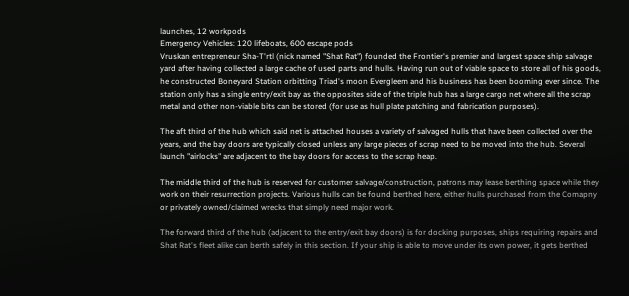launches, 12 workpods
Emergency Vehicles: 120 lifeboats, 600 escape pods
Vruskan entrepreneur Sha-T'rtl (nick named "Shat Rat") founded the Frontier's premier and largest space ship salvage yard after having collected a large cache of used parts and hulls. Having run out of viable space to store all of his goods, he constructed Boneyard Station orbitting Triad's moon Evergleem and his business has been booming ever since. The station only has a single entry/exit bay as the opposites side of the triple hub has a large cargo net where all the scrap metal and other non-viable bits can be stored (for use as hull plate patching and fabrication purposes).

The aft third of the hub which said net is attached houses a variety of salvaged hulls that have been collected over the years, and the bay doors are typically closed unless any large pieces of scrap need to be moved into the hub. Several launch "airlocks" are adjacent to the bay doors for access to the scrap heap.

The middle third of the hub is reserved for customer salvage/construction, patrons may lease berthing space while they work on their resurrection projects. Various hulls can be found berthed here, either hulls purchased from the Comapny or privately owned/claimed wrecks that simply need major work.

The forward third of the hub (adjacent to the entry/exit bay doors) is for docking purposes, ships requiring repairs and Shat Rat's fleet alike can berth safely in this section. If your ship is able to move under its own power, it gets berthed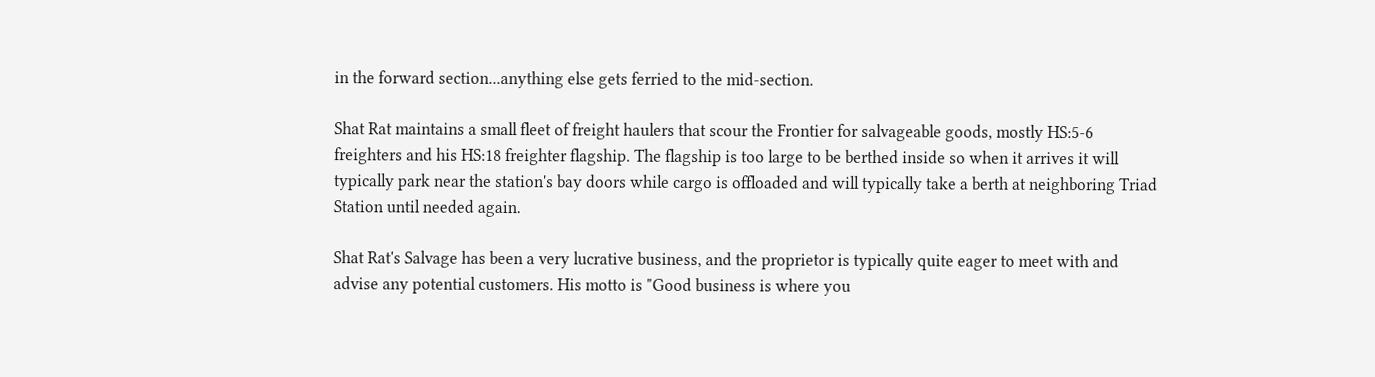in the forward section...anything else gets ferried to the mid-section.

Shat Rat maintains a small fleet of freight haulers that scour the Frontier for salvageable goods, mostly HS:5-6 freighters and his HS:18 freighter flagship. The flagship is too large to be berthed inside so when it arrives it will typically park near the station's bay doors while cargo is offloaded and will typically take a berth at neighboring Triad Station until needed again.

Shat Rat's Salvage has been a very lucrative business, and the proprietor is typically quite eager to meet with and advise any potential customers. His motto is "Good business is where you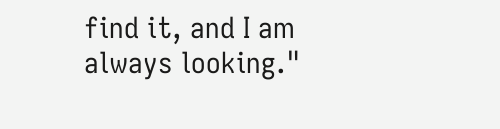find it, and I am always looking."